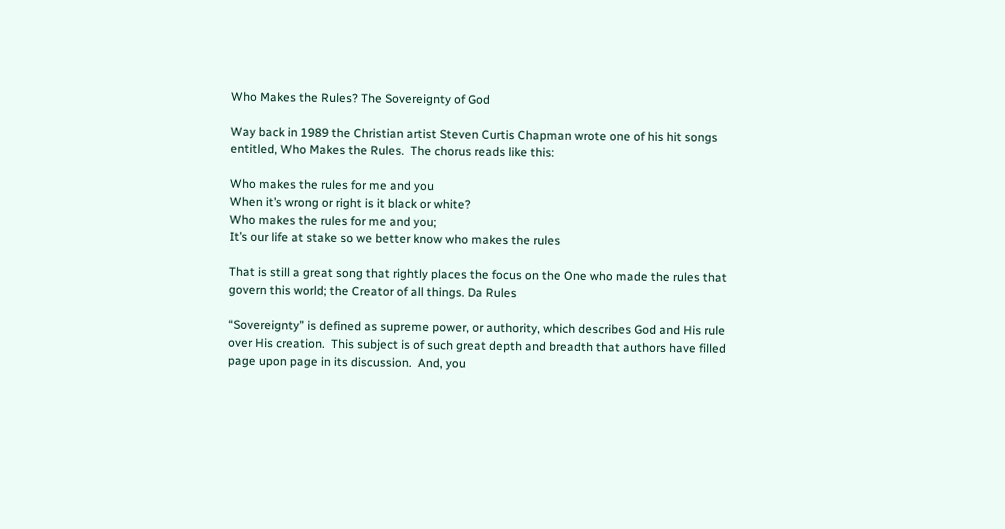Who Makes the Rules? The Sovereignty of God

Way back in 1989 the Christian artist Steven Curtis Chapman wrote one of his hit songs entitled, Who Makes the Rules.  The chorus reads like this:

Who makes the rules for me and you
When it’s wrong or right is it black or white?
Who makes the rules for me and you;
It’s our life at stake so we better know who makes the rules

That is still a great song that rightly places the focus on the One who made the rules that govern this world; the Creator of all things. Da Rules

“Sovereignty” is defined as supreme power, or authority, which describes God and His rule over His creation.  This subject is of such great depth and breadth that authors have filled page upon page in its discussion.  And, you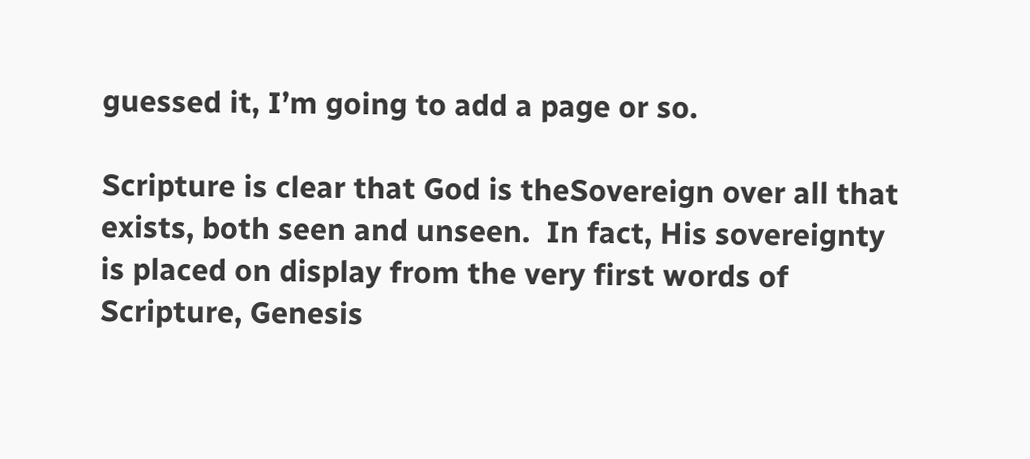guessed it, I’m going to add a page or so.

Scripture is clear that God is theSovereign over all that exists, both seen and unseen.  In fact, His sovereignty is placed on display from the very first words of Scripture, Genesis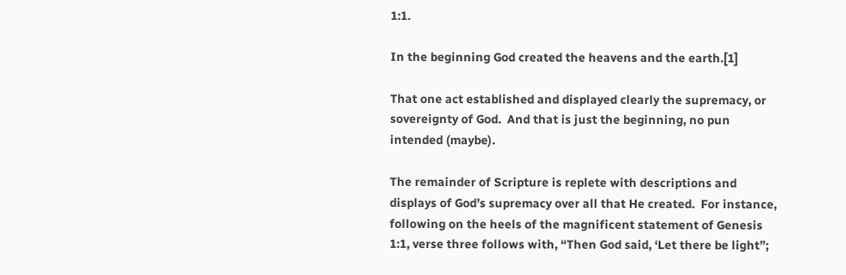1:1.

In the beginning God created the heavens and the earth.[1]

That one act established and displayed clearly the supremacy, or sovereignty of God.  And that is just the beginning, no pun intended (maybe).

The remainder of Scripture is replete with descriptions and displays of God’s supremacy over all that He created.  For instance, following on the heels of the magnificent statement of Genesis 1:1, verse three follows with, “Then God said, ‘Let there be light”;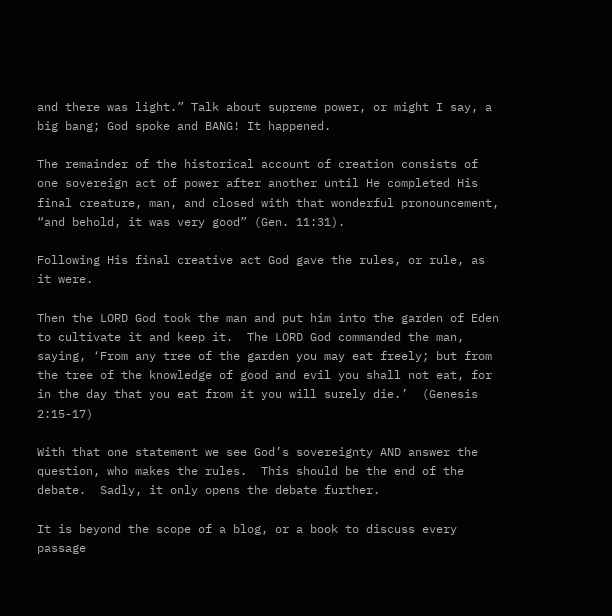and there was light.” Talk about supreme power, or might I say, a big bang; God spoke and BANG! It happened.

The remainder of the historical account of creation consists of one sovereign act of power after another until He completed His final creature, man, and closed with that wonderful pronouncement, “and behold, it was very good” (Gen. 11:31).

Following His final creative act God gave the rules, or rule, as it were.

Then the LORD God took the man and put him into the garden of Eden to cultivate it and keep it.  The LORD God commanded the man, saying, ‘From any tree of the garden you may eat freely; but from the tree of the knowledge of good and evil you shall not eat, for in the day that you eat from it you will surely die.’  (Genesis 2:15-17)

With that one statement we see God’s sovereignty AND answer the question, who makes the rules.  This should be the end of the debate.  Sadly, it only opens the debate further.

It is beyond the scope of a blog, or a book to discuss every passage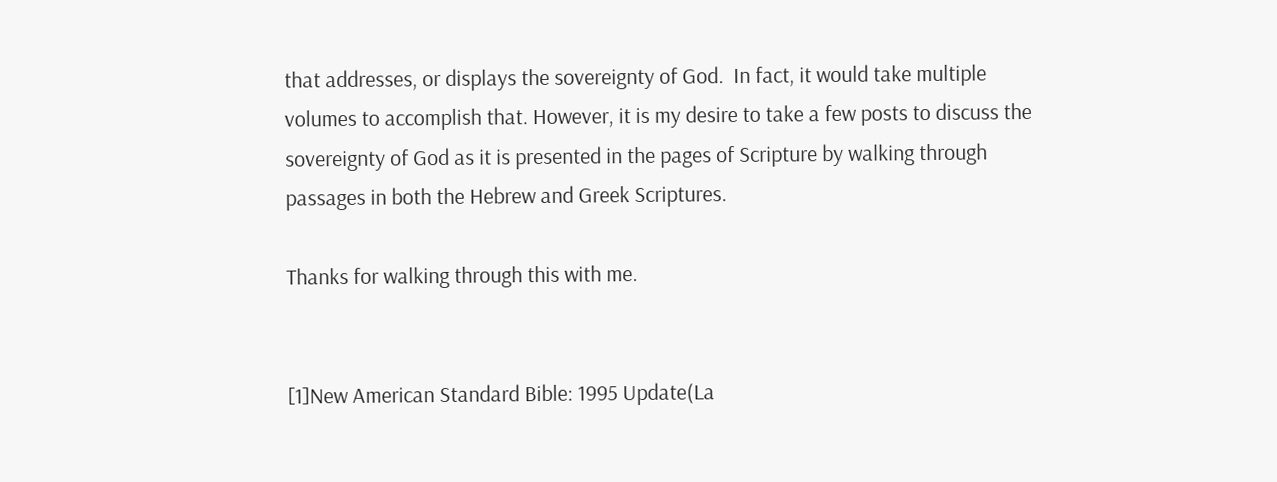that addresses, or displays the sovereignty of God.  In fact, it would take multiple volumes to accomplish that. However, it is my desire to take a few posts to discuss the sovereignty of God as it is presented in the pages of Scripture by walking through passages in both the Hebrew and Greek Scriptures.

Thanks for walking through this with me.


[1]New American Standard Bible: 1995 Update(La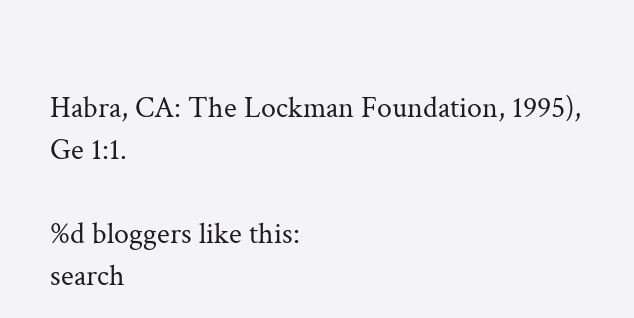Habra, CA: The Lockman Foundation, 1995), Ge 1:1.

%d bloggers like this:
search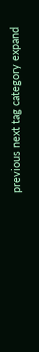previous next tag category expand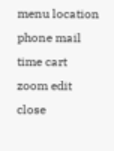menu location phone mail time cart zoom edit close